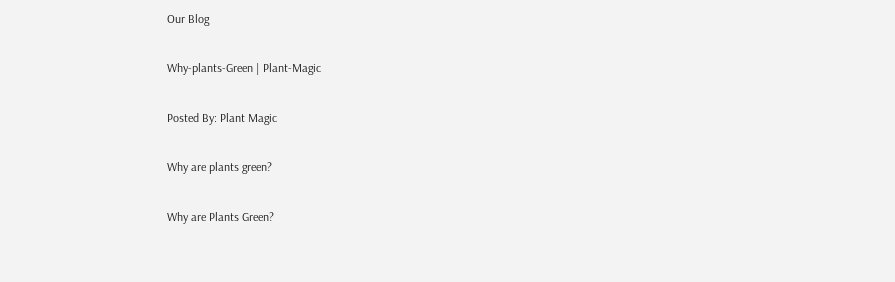Our Blog

Why-plants-Green | Plant-Magic

Posted By: Plant Magic

Why are plants green?

Why are Plants Green?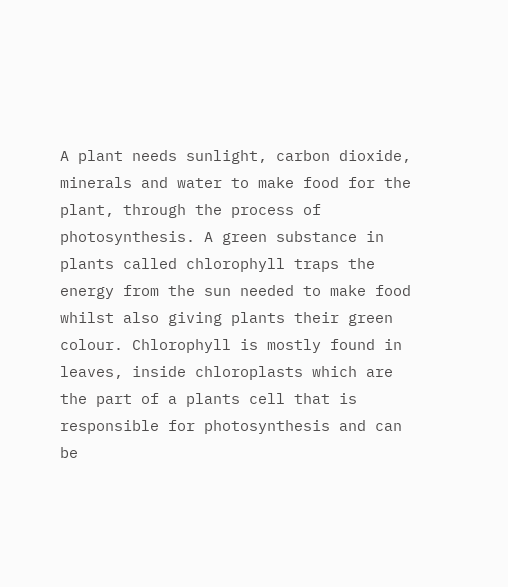A plant needs sunlight, carbon dioxide, minerals and water to make food for the plant, through the process of photosynthesis. A green substance in plants called chlorophyll traps the energy from the sun needed to make food whilst also giving plants their green colour. Chlorophyll is mostly found in leaves, inside chloroplasts which are the part of a plants cell that is responsible for photosynthesis and can be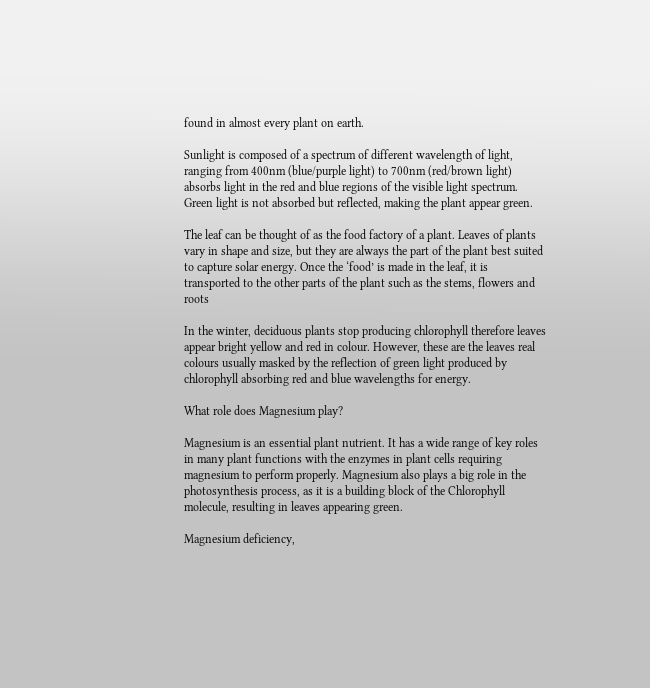found in almost every plant on earth.

Sunlight is composed of a spectrum of different wavelength of light, ranging from 400nm (blue/purple light) to 700nm (red/brown light) absorbs light in the red and blue regions of the visible light spectrum. Green light is not absorbed but reflected, making the plant appear green.

The leaf can be thought of as the food factory of a plant. Leaves of plants vary in shape and size, but they are always the part of the plant best suited to capture solar energy. Once the ‘food’ is made in the leaf, it is transported to the other parts of the plant such as the stems, flowers and roots

In the winter, deciduous plants stop producing chlorophyll therefore leaves appear bright yellow and red in colour. However, these are the leaves real colours usually masked by the reflection of green light produced by chlorophyll absorbing red and blue wavelengths for energy.

What role does Magnesium play?

Magnesium is an essential plant nutrient. It has a wide range of key roles in many plant functions with the enzymes in plant cells requiring magnesium to perform properly. Magnesium also plays a big role in the photosynthesis process, as it is a building block of the Chlorophyll molecule, resulting in leaves appearing green.

Magnesium deficiency,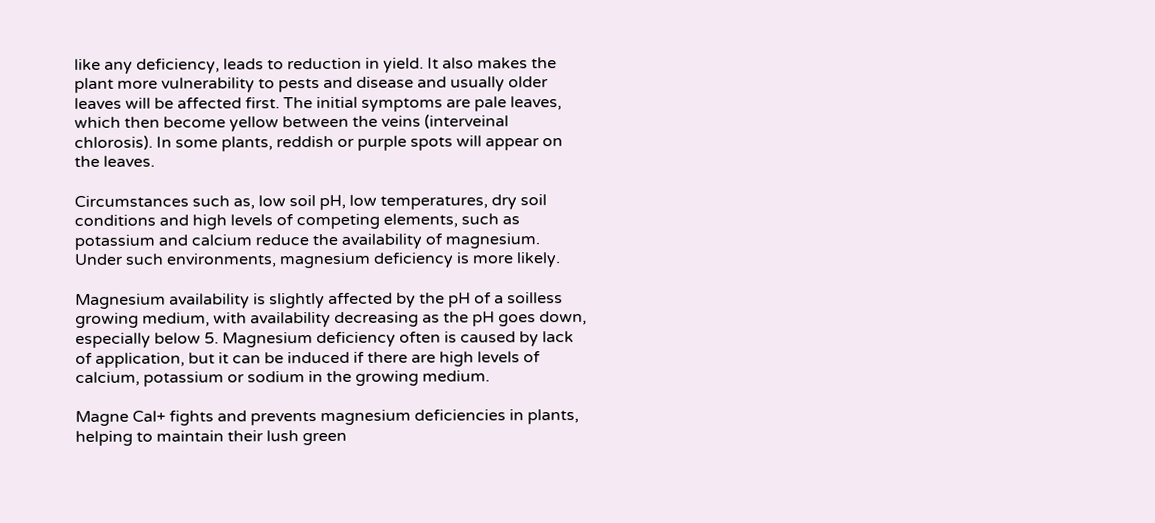like any deficiency, leads to reduction in yield. It also makes the plant more vulnerability to pests and disease and usually older leaves will be affected first. The initial symptoms are pale leaves, which then become yellow between the veins (interveinal chlorosis). In some plants, reddish or purple spots will appear on the leaves.

Circumstances such as, low soil pH, low temperatures, dry soil conditions and high levels of competing elements, such as potassium and calcium reduce the availability of magnesium. Under such environments, magnesium deficiency is more likely.

Magnesium availability is slightly affected by the pH of a soilless growing medium, with availability decreasing as the pH goes down, especially below 5. Magnesium deficiency often is caused by lack of application, but it can be induced if there are high levels of calcium, potassium or sodium in the growing medium.

Magne Cal+ fights and prevents magnesium deficiencies in plants, helping to maintain their lush green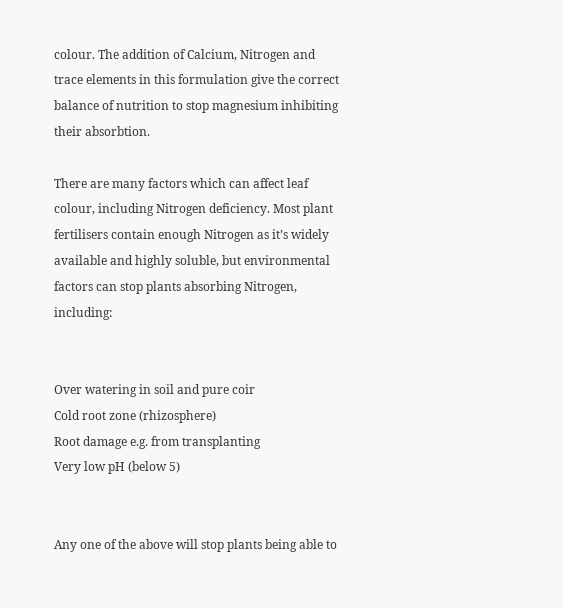colour. The addition of Calcium, Nitrogen and trace elements in this formulation give the correct balance of nutrition to stop magnesium inhibiting their absorbtion.

There are many factors which can affect leaf colour, including Nitrogen deficiency. Most plant fertilisers contain enough Nitrogen as it’s widely available and highly soluble, but environmental factors can stop plants absorbing Nitrogen, including:


Over watering in soil and pure coir
Cold root zone (rhizosphere)
Root damage e.g. from transplanting
Very low pH (below 5)


Any one of the above will stop plants being able to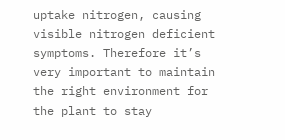uptake nitrogen, causing visible nitrogen deficient symptoms. Therefore it’s very important to maintain the right environment for the plant to stay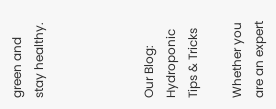green and stay healthy.




Our Blog: Hydroponic Tips & Tricks

Whether you are an expert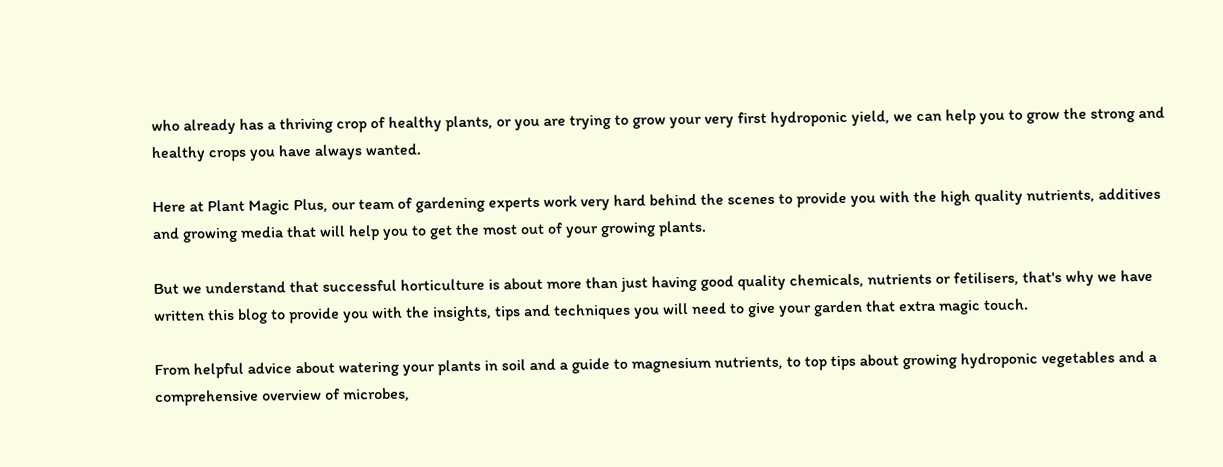who already has a thriving crop of healthy plants, or you are trying to grow your very first hydroponic yield, we can help you to grow the strong and healthy crops you have always wanted.

Here at Plant Magic Plus, our team of gardening experts work very hard behind the scenes to provide you with the high quality nutrients, additives and growing media that will help you to get the most out of your growing plants.

But we understand that successful horticulture is about more than just having good quality chemicals, nutrients or fetilisers, that's why we have written this blog to provide you with the insights, tips and techniques you will need to give your garden that extra magic touch.

From helpful advice about watering your plants in soil and a guide to magnesium nutrients, to top tips about growing hydroponic vegetables and a comprehensive overview of microbes,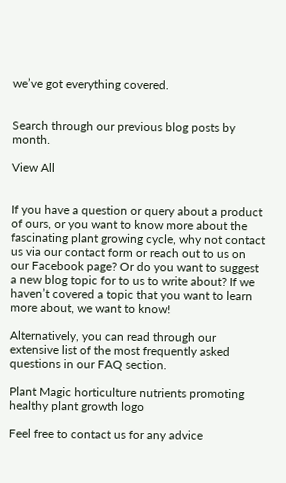we’ve got everything covered.


Search through our previous blog posts by month.

View All


If you have a question or query about a product of ours, or you want to know more about the fascinating plant growing cycle, why not contact us via our contact form or reach out to us on our Facebook page? Or do you want to suggest a new blog topic for to us to write about? If we haven’t covered a topic that you want to learn more about, we want to know!

Alternatively, you can read through our extensive list of the most frequently asked questions in our FAQ section.

Plant Magic horticulture nutrients promoting healthy plant growth logo

Feel free to contact us for any advice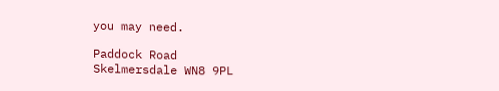you may need.

Paddock Road
Skelmersdale WN8 9PL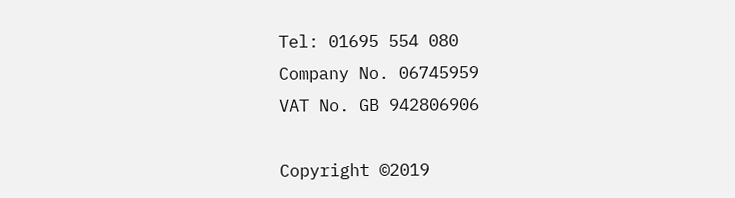Tel: 01695 554 080
Company No. 06745959
VAT No. GB 942806906

Copyright ©2019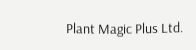Plant Magic Plus Ltd.